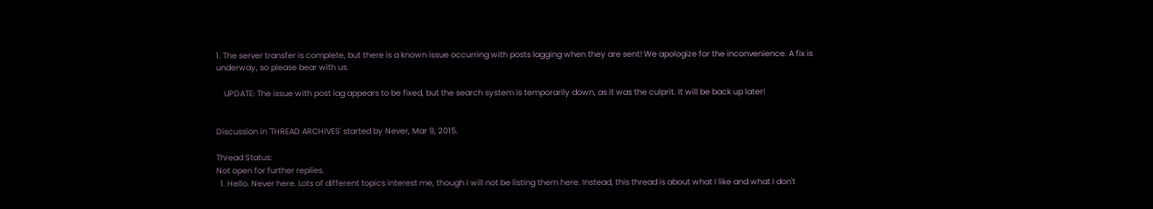1. The server transfer is complete, but there is a known issue occurring with posts lagging when they are sent! We apologize for the inconvenience. A fix is underway, so please bear with us.

    UPDATE: The issue with post lag appears to be fixed, but the search system is temporarily down, as it was the culprit. It will be back up later!


Discussion in 'THREAD ARCHIVES' started by Never, Mar 9, 2015.

Thread Status:
Not open for further replies.
  1. Hello. Never here. Lots of different topics interest me, though I will not be listing them here. Instead, this thread is about what I like and what I don't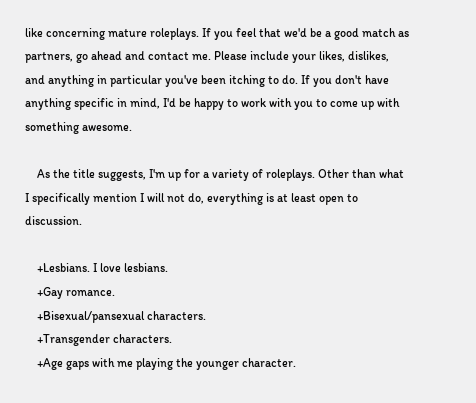like concerning mature roleplays. If you feel that we'd be a good match as partners, go ahead and contact me. Please include your likes, dislikes, and anything in particular you've been itching to do. If you don't have anything specific in mind, I'd be happy to work with you to come up with something awesome.

    As the title suggests, I'm up for a variety of roleplays. Other than what I specifically mention I will not do, everything is at least open to discussion.

    +Lesbians. I love lesbians.
    +Gay romance.
    +Bisexual/pansexual characters.
    +Transgender characters.
    +Age gaps with me playing the younger character.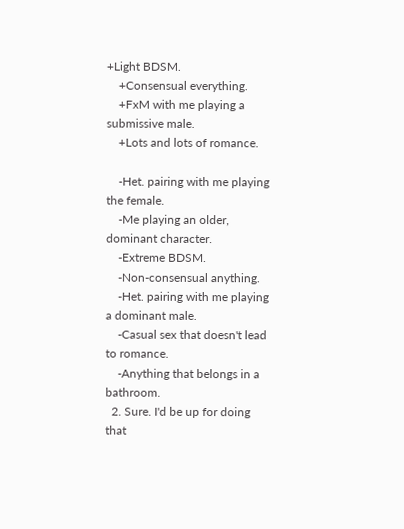+Light BDSM.
    +Consensual everything.
    +FxM with me playing a submissive male.
    +Lots and lots of romance.

    -Het. pairing with me playing the female.
    -Me playing an older, dominant character.
    -Extreme BDSM.
    -Non-consensual anything.
    -Het. pairing with me playing a dominant male.
    -Casual sex that doesn't lead to romance.
    -Anything that belongs in a bathroom.
  2. Sure. I'd be up for doing that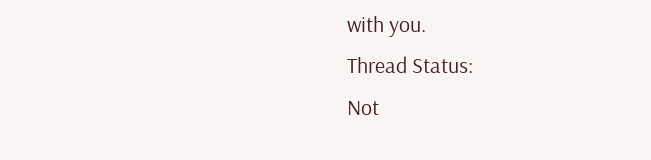with you.
Thread Status:
Not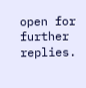open for further replies.